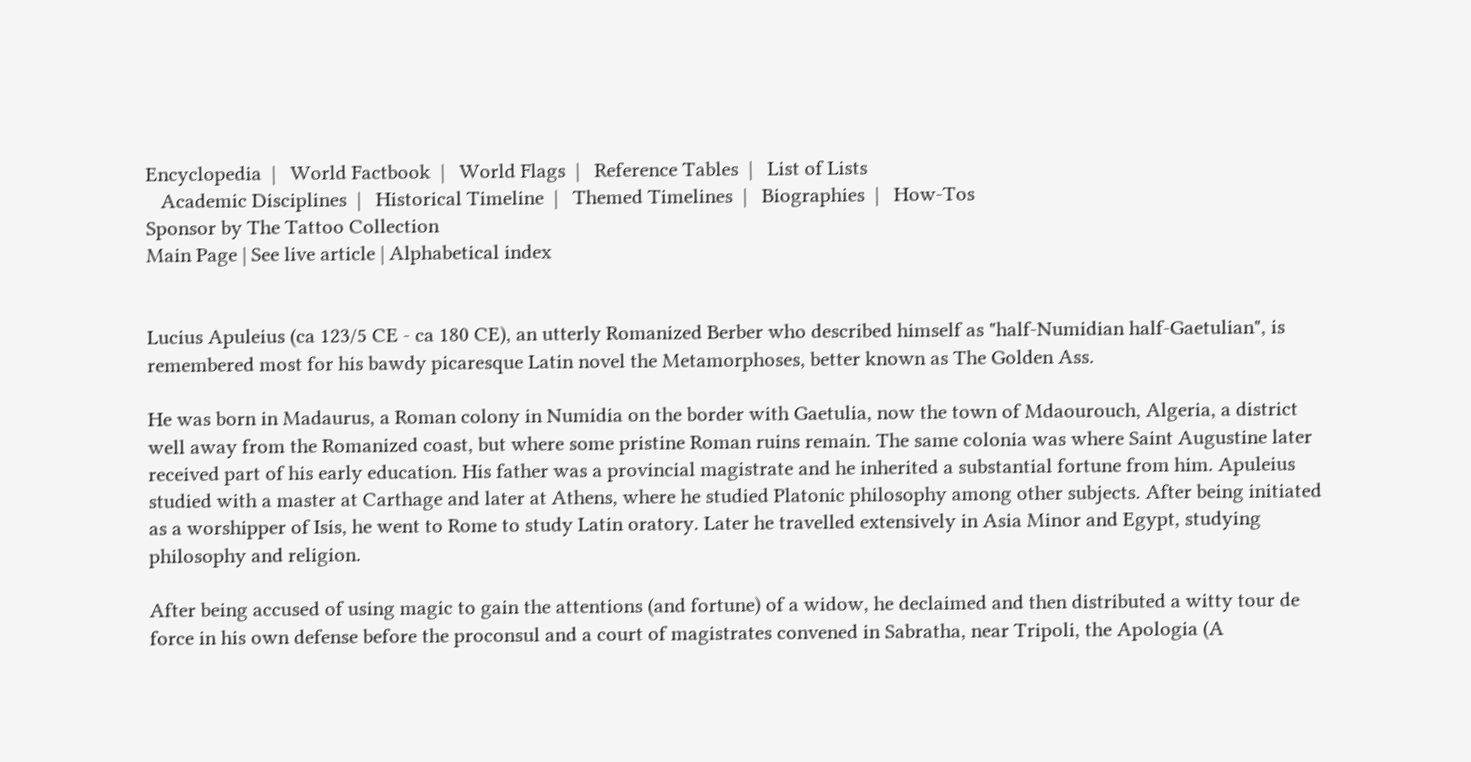Encyclopedia  |   World Factbook  |   World Flags  |   Reference Tables  |   List of Lists
   Academic Disciplines  |   Historical Timeline  |   Themed Timelines  |   Biographies  |   How-Tos
Sponsor by The Tattoo Collection
Main Page | See live article | Alphabetical index


Lucius Apuleius (ca 123/5 CE - ca 180 CE), an utterly Romanized Berber who described himself as "half-Numidian half-Gaetulian", is remembered most for his bawdy picaresque Latin novel the Metamorphoses, better known as The Golden Ass.

He was born in Madaurus, a Roman colony in Numidia on the border with Gaetulia, now the town of Mdaourouch, Algeria, a district well away from the Romanized coast, but where some pristine Roman ruins remain. The same colonia was where Saint Augustine later received part of his early education. His father was a provincial magistrate and he inherited a substantial fortune from him. Apuleius studied with a master at Carthage and later at Athens, where he studied Platonic philosophy among other subjects. After being initiated as a worshipper of Isis, he went to Rome to study Latin oratory. Later he travelled extensively in Asia Minor and Egypt, studying philosophy and religion.

After being accused of using magic to gain the attentions (and fortune) of a widow, he declaimed and then distributed a witty tour de force in his own defense before the proconsul and a court of magistrates convened in Sabratha, near Tripoli, the Apologia (A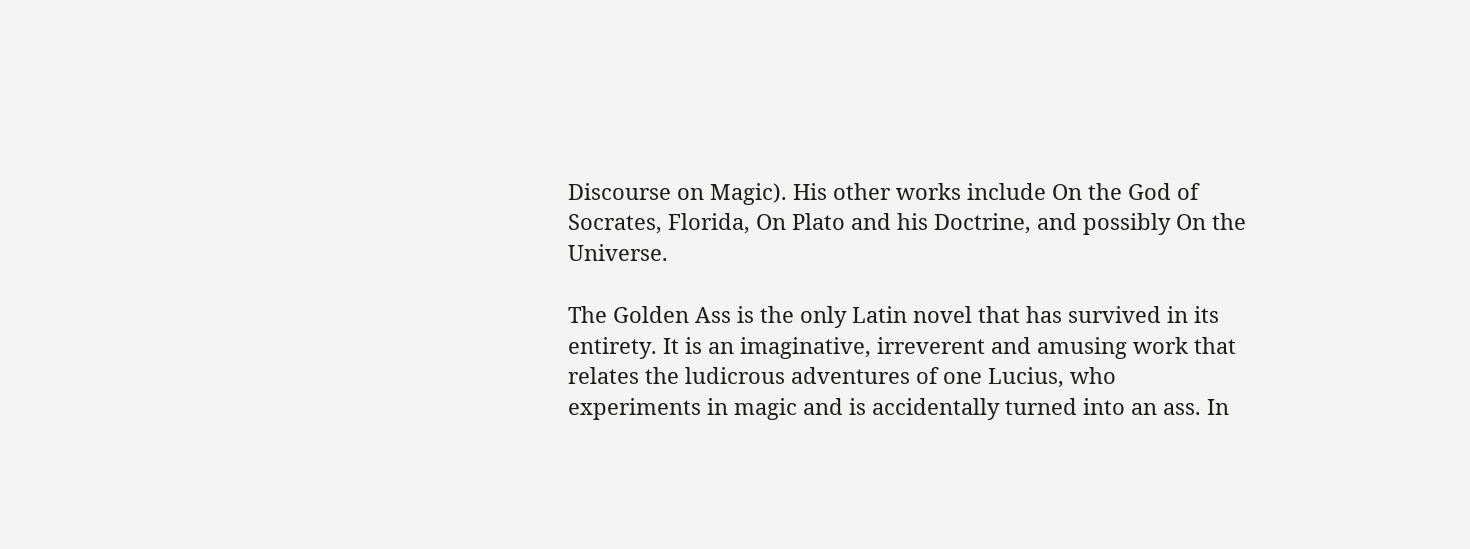Discourse on Magic). His other works include On the God of Socrates, Florida, On Plato and his Doctrine, and possibly On the Universe.

The Golden Ass is the only Latin novel that has survived in its entirety. It is an imaginative, irreverent and amusing work that relates the ludicrous adventures of one Lucius, who experiments in magic and is accidentally turned into an ass. In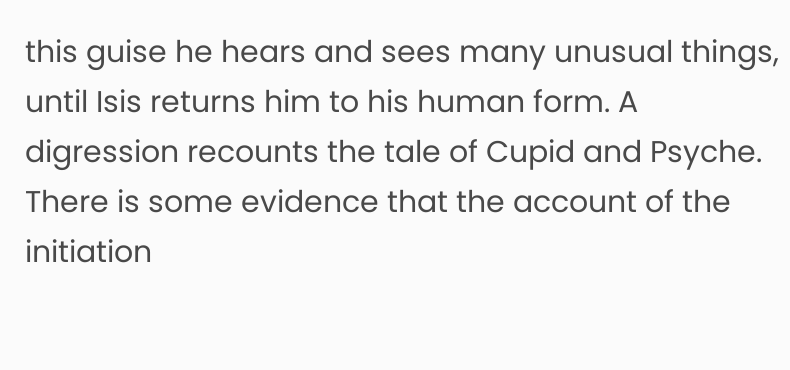this guise he hears and sees many unusual things, until Isis returns him to his human form. A digression recounts the tale of Cupid and Psyche. There is some evidence that the account of the initiation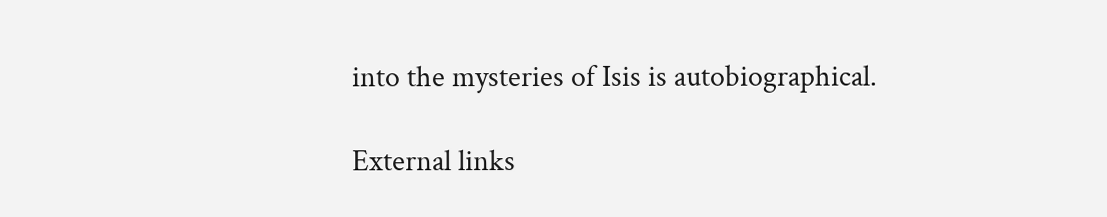into the mysteries of Isis is autobiographical.

External links